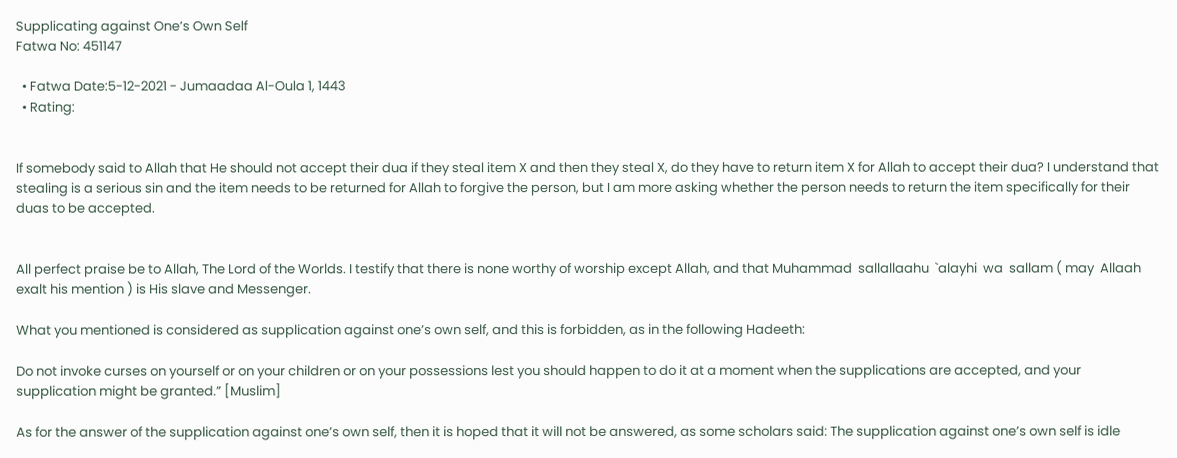Supplicating against One’s Own Self
Fatwa No: 451147

  • Fatwa Date:5-12-2021 - Jumaadaa Al-Oula 1, 1443
  • Rating:


If somebody said to Allah that He should not accept their dua if they steal item X and then they steal X, do they have to return item X for Allah to accept their dua? I understand that stealing is a serious sin and the item needs to be returned for Allah to forgive the person, but I am more asking whether the person needs to return the item specifically for their duas to be accepted.


All perfect praise be to Allah, The Lord of the Worlds. I testify that there is none worthy of worship except Allah, and that Muhammad  sallallaahu  `alayhi  wa  sallam ( may  Allaah exalt his mention ) is His slave and Messenger.

What you mentioned is considered as supplication against one’s own self, and this is forbidden, as in the following Hadeeth:

Do not invoke curses on yourself or on your children or on your possessions lest you should happen to do it at a moment when the supplications are accepted, and your supplication might be granted.” [Muslim]

As for the answer of the supplication against one’s own self, then it is hoped that it will not be answered, as some scholars said: The supplication against one’s own self is idle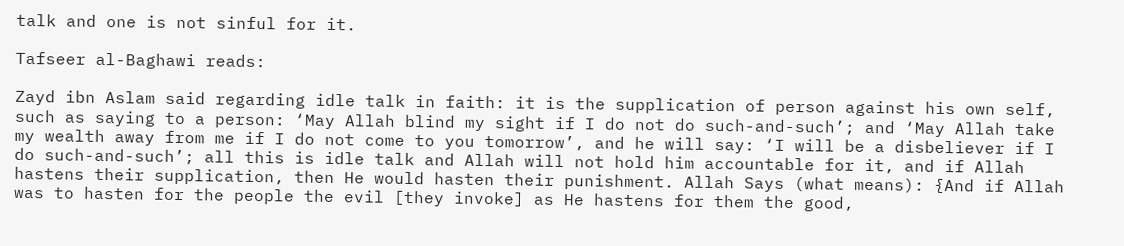talk and one is not sinful for it.

Tafseer al-Baghawi reads:

Zayd ibn Aslam said regarding idle talk in faith: it is the supplication of person against his own self, such as saying to a person: ‘May Allah blind my sight if I do not do such-and-such’; and ‘May Allah take my wealth away from me if I do not come to you tomorrow’, and he will say: ‘I will be a disbeliever if I do such-and-such’; all this is idle talk and Allah will not hold him accountable for it, and if Allah hastens their supplication, then He would hasten their punishment. Allah Says (what means): {And if Allah was to hasten for the people the evil [they invoke] as He hastens for them the good,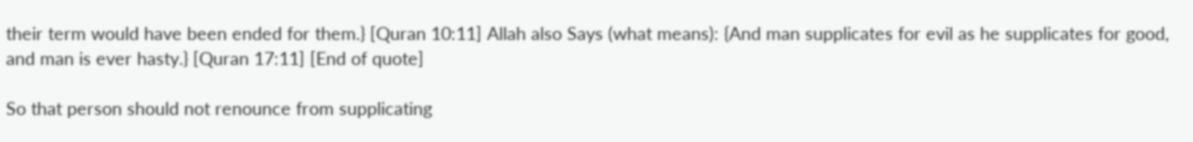their term would have been ended for them.} [Quran 10:11] Allah also Says (what means): {And man supplicates for evil as he supplicates for good, and man is ever hasty.} [Quran 17:11] [End of quote]

So that person should not renounce from supplicating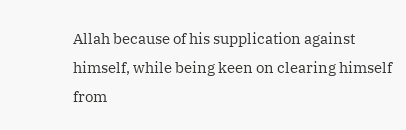Allah because of his supplication against himself, while being keen on clearing himself from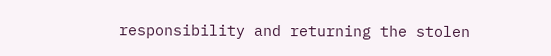responsibility and returning the stolen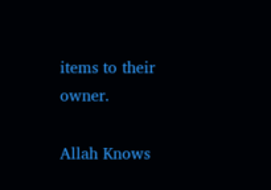items to their owner.

Allah Knows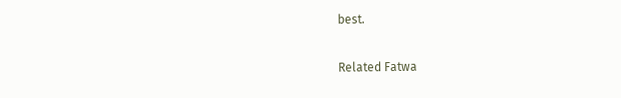best.

Related Fatwa